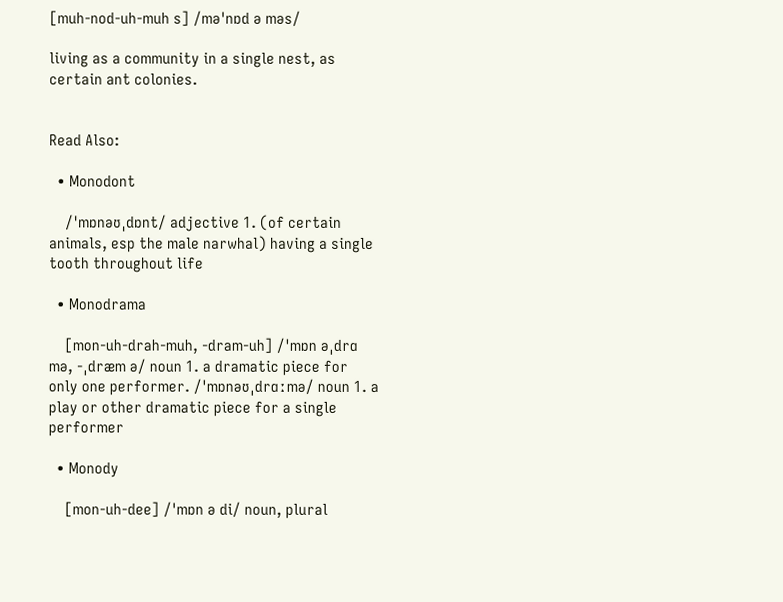[muh-nod-uh-muh s] /məˈnɒd ə məs/

living as a community in a single nest, as certain ant colonies.


Read Also:

  • Monodont

    /ˈmɒnəʊˌdɒnt/ adjective 1. (of certain animals, esp the male narwhal) having a single tooth throughout life

  • Monodrama

    [mon-uh-drah-muh, -dram-uh] /ˈmɒn əˌdrɑ mə, -ˌdræm ə/ noun 1. a dramatic piece for only one performer. /ˈmɒnəʊˌdrɑːmə/ noun 1. a play or other dramatic piece for a single performer

  • Monody

    [mon-uh-dee] /ˈmɒn ə di/ noun, plural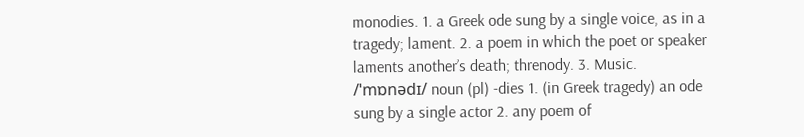monodies. 1. a Greek ode sung by a single voice, as in a tragedy; lament. 2. a poem in which the poet or speaker laments another’s death; threnody. 3. Music. /ˈmɒnədɪ/ noun (pl) -dies 1. (in Greek tragedy) an ode sung by a single actor 2. any poem of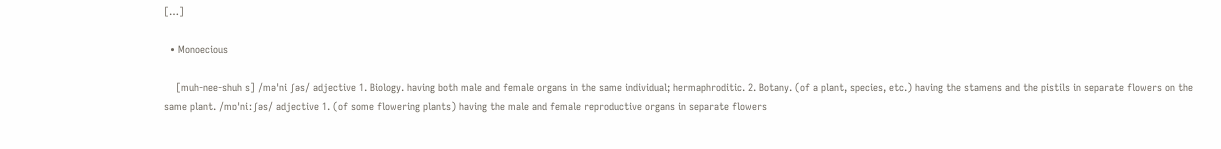[…]

  • Monoecious

    [muh-nee-shuh s] /məˈni ʃəs/ adjective 1. Biology. having both male and female organs in the same individual; hermaphroditic. 2. Botany. (of a plant, species, etc.) having the stamens and the pistils in separate flowers on the same plant. /mɒˈniːʃəs/ adjective 1. (of some flowering plants) having the male and female reproductive organs in separate flowers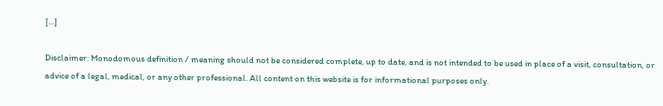[…]

Disclaimer: Monodomous definition / meaning should not be considered complete, up to date, and is not intended to be used in place of a visit, consultation, or advice of a legal, medical, or any other professional. All content on this website is for informational purposes only.